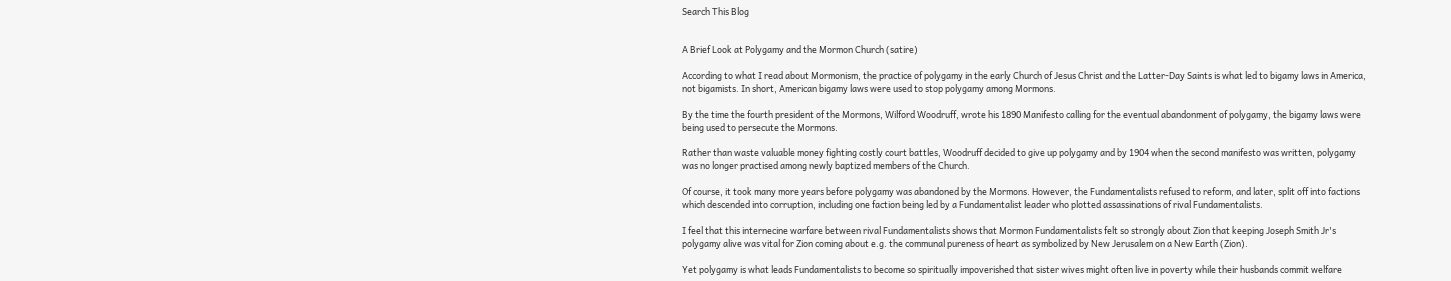Search This Blog


A Brief Look at Polygamy and the Mormon Church (satire)

According to what I read about Mormonism, the practice of polygamy in the early Church of Jesus Christ and the Latter-Day Saints is what led to bigamy laws in America, not bigamists. In short, American bigamy laws were used to stop polygamy among Mormons.

By the time the fourth president of the Mormons, Wilford Woodruff, wrote his 1890 Manifesto calling for the eventual abandonment of polygamy, the bigamy laws were being used to persecute the Mormons.

Rather than waste valuable money fighting costly court battles, Woodruff decided to give up polygamy and by 1904 when the second manifesto was written, polygamy was no longer practised among newly baptized members of the Church.

Of course, it took many more years before polygamy was abandoned by the Mormons. However, the Fundamentalists refused to reform, and later, split off into factions which descended into corruption, including one faction being led by a Fundamentalist leader who plotted assassinations of rival Fundamentalists.

I feel that this internecine warfare between rival Fundamentalists shows that Mormon Fundamentalists felt so strongly about Zion that keeping Joseph Smith Jr's polygamy alive was vital for Zion coming about e.g. the communal pureness of heart as symbolized by New Jerusalem on a New Earth (Zion).

Yet polygamy is what leads Fundamentalists to become so spiritually impoverished that sister wives might often live in poverty while their husbands commit welfare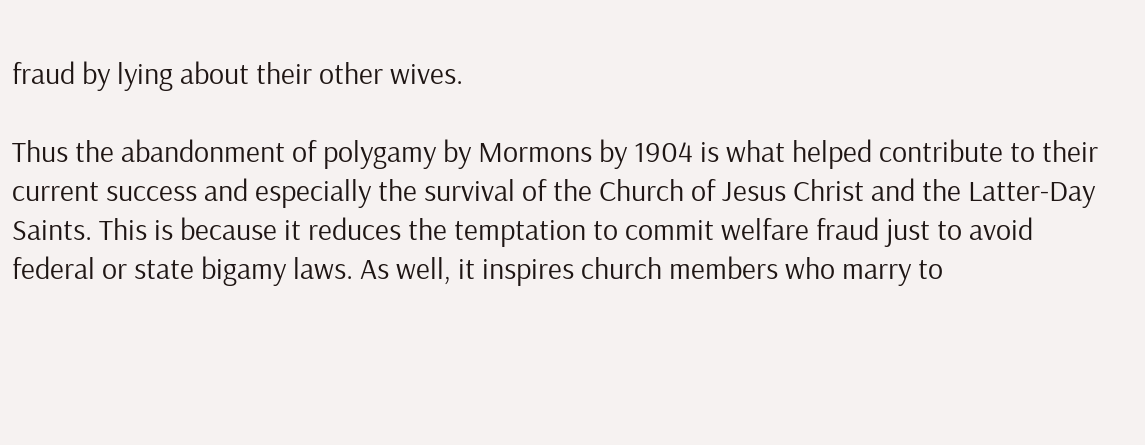fraud by lying about their other wives.

Thus the abandonment of polygamy by Mormons by 1904 is what helped contribute to their current success and especially the survival of the Church of Jesus Christ and the Latter-Day Saints. This is because it reduces the temptation to commit welfare fraud just to avoid federal or state bigamy laws. As well, it inspires church members who marry to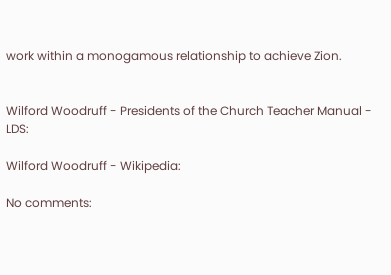work within a monogamous relationship to achieve Zion.


Wilford Woodruff - Presidents of the Church Teacher Manual - LDS:

Wilford Woodruff - Wikipedia:

No comments: